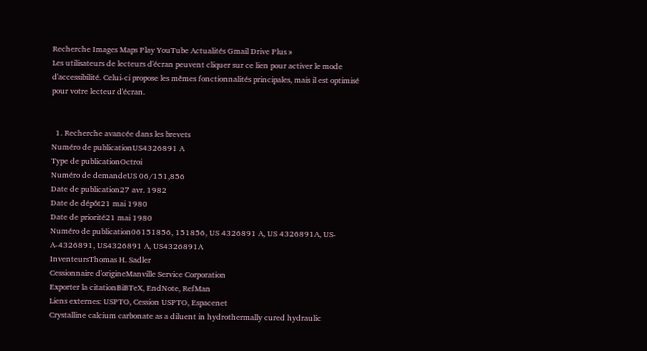Recherche Images Maps Play YouTube Actualités Gmail Drive Plus »
Les utilisateurs de lecteurs d'écran peuvent cliquer sur ce lien pour activer le mode d'accessibilité. Celui-ci propose les mêmes fonctionnalités principales, mais il est optimisé pour votre lecteur d'écran.


  1. Recherche avancée dans les brevets
Numéro de publicationUS4326891 A
Type de publicationOctroi
Numéro de demandeUS 06/151,856
Date de publication27 avr. 1982
Date de dépôt21 mai 1980
Date de priorité21 mai 1980
Numéro de publication06151856, 151856, US 4326891 A, US 4326891A, US-A-4326891, US4326891 A, US4326891A
InventeursThomas H. Sadler
Cessionnaire d'origineManville Service Corporation
Exporter la citationBiBTeX, EndNote, RefMan
Liens externes: USPTO, Cession USPTO, Espacenet
Crystalline calcium carbonate as a diluent in hydrothermally cured hydraulic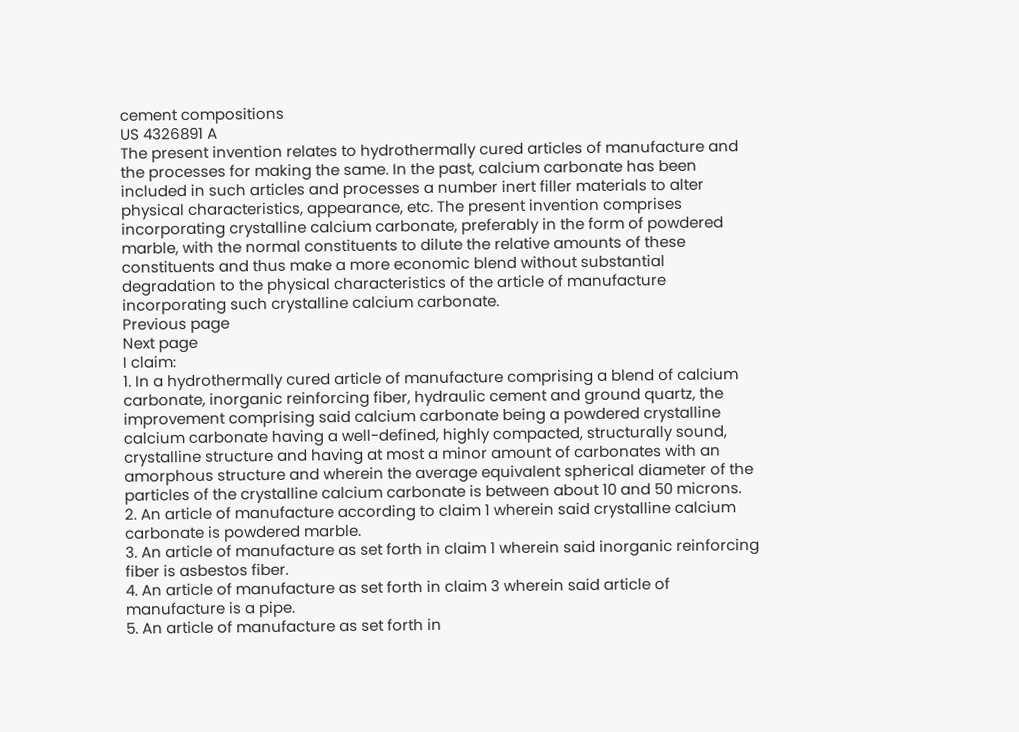cement compositions
US 4326891 A
The present invention relates to hydrothermally cured articles of manufacture and the processes for making the same. In the past, calcium carbonate has been included in such articles and processes a number inert filler materials to alter physical characteristics, appearance, etc. The present invention comprises incorporating crystalline calcium carbonate, preferably in the form of powdered marble, with the normal constituents to dilute the relative amounts of these constituents and thus make a more economic blend without substantial degradation to the physical characteristics of the article of manufacture incorporating such crystalline calcium carbonate.
Previous page
Next page
I claim:
1. In a hydrothermally cured article of manufacture comprising a blend of calcium carbonate, inorganic reinforcing fiber, hydraulic cement and ground quartz, the improvement comprising said calcium carbonate being a powdered crystalline calcium carbonate having a well-defined, highly compacted, structurally sound, crystalline structure and having at most a minor amount of carbonates with an amorphous structure and wherein the average equivalent spherical diameter of the particles of the crystalline calcium carbonate is between about 10 and 50 microns.
2. An article of manufacture according to claim 1 wherein said crystalline calcium carbonate is powdered marble.
3. An article of manufacture as set forth in claim 1 wherein said inorganic reinforcing fiber is asbestos fiber.
4. An article of manufacture as set forth in claim 3 wherein said article of manufacture is a pipe.
5. An article of manufacture as set forth in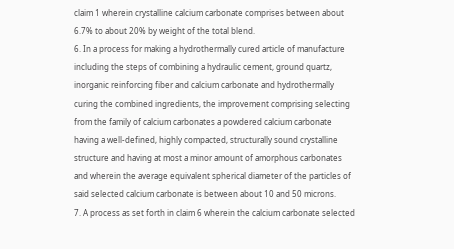claim 1 wherein crystalline calcium carbonate comprises between about 6.7% to about 20% by weight of the total blend.
6. In a process for making a hydrothermally cured article of manufacture including the steps of combining a hydraulic cement, ground quartz, inorganic reinforcing fiber and calcium carbonate and hydrothermally curing the combined ingredients, the improvement comprising selecting from the family of calcium carbonates a powdered calcium carbonate having a well-defined, highly compacted, structurally sound crystalline structure and having at most a minor amount of amorphous carbonates and wherein the average equivalent spherical diameter of the particles of said selected calcium carbonate is between about 10 and 50 microns.
7. A process as set forth in claim 6 wherein the calcium carbonate selected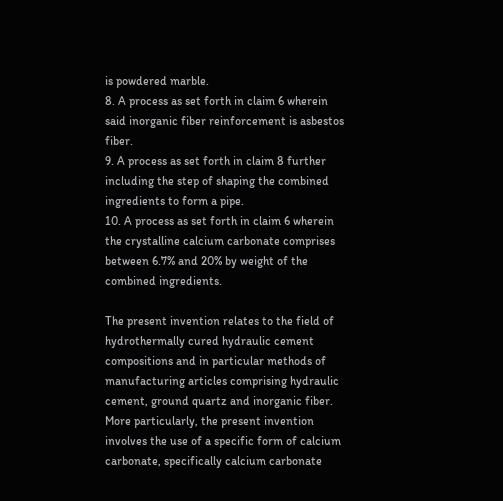is powdered marble.
8. A process as set forth in claim 6 wherein said inorganic fiber reinforcement is asbestos fiber.
9. A process as set forth in claim 8 further including the step of shaping the combined ingredients to form a pipe.
10. A process as set forth in claim 6 wherein the crystalline calcium carbonate comprises between 6.7% and 20% by weight of the combined ingredients.

The present invention relates to the field of hydrothermally cured hydraulic cement compositions and in particular methods of manufacturing articles comprising hydraulic cement, ground quartz and inorganic fiber. More particularly, the present invention involves the use of a specific form of calcium carbonate, specifically calcium carbonate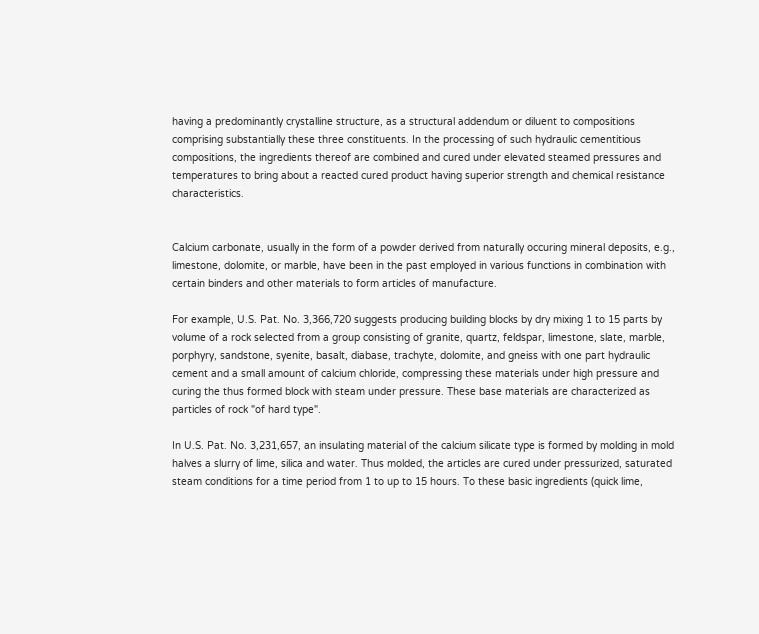having a predominantly crystalline structure, as a structural addendum or diluent to compositions comprising substantially these three constituents. In the processing of such hydraulic cementitious compositions, the ingredients thereof are combined and cured under elevated steamed pressures and temperatures to bring about a reacted cured product having superior strength and chemical resistance characteristics.


Calcium carbonate, usually in the form of a powder derived from naturally occuring mineral deposits, e.g., limestone, dolomite, or marble, have been in the past employed in various functions in combination with certain binders and other materials to form articles of manufacture.

For example, U.S. Pat. No. 3,366,720 suggests producing building blocks by dry mixing 1 to 15 parts by volume of a rock selected from a group consisting of granite, quartz, feldspar, limestone, slate, marble, porphyry, sandstone, syenite, basalt, diabase, trachyte, dolomite, and gneiss with one part hydraulic cement and a small amount of calcium chloride, compressing these materials under high pressure and curing the thus formed block with steam under pressure. These base materials are characterized as particles of rock "of hard type".

In U.S. Pat. No. 3,231,657, an insulating material of the calcium silicate type is formed by molding in mold halves a slurry of lime, silica and water. Thus molded, the articles are cured under pressurized, saturated steam conditions for a time period from 1 to up to 15 hours. To these basic ingredients (quick lime,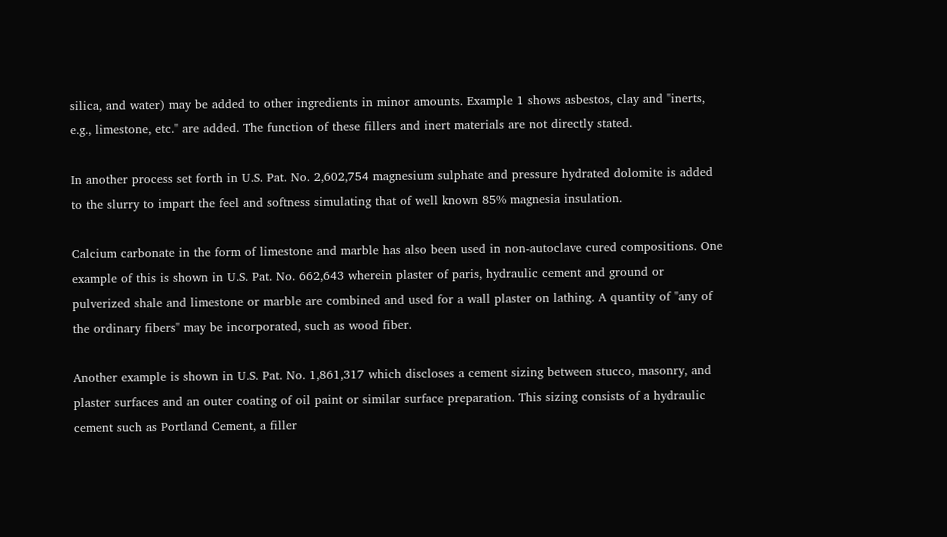silica, and water) may be added to other ingredients in minor amounts. Example 1 shows asbestos, clay and "inerts, e.g., limestone, etc." are added. The function of these fillers and inert materials are not directly stated.

In another process set forth in U.S. Pat. No. 2,602,754 magnesium sulphate and pressure hydrated dolomite is added to the slurry to impart the feel and softness simulating that of well known 85% magnesia insulation.

Calcium carbonate in the form of limestone and marble has also been used in non-autoclave cured compositions. One example of this is shown in U.S. Pat. No. 662,643 wherein plaster of paris, hydraulic cement and ground or pulverized shale and limestone or marble are combined and used for a wall plaster on lathing. A quantity of "any of the ordinary fibers" may be incorporated, such as wood fiber.

Another example is shown in U.S. Pat. No. 1,861,317 which discloses a cement sizing between stucco, masonry, and plaster surfaces and an outer coating of oil paint or similar surface preparation. This sizing consists of a hydraulic cement such as Portland Cement, a filler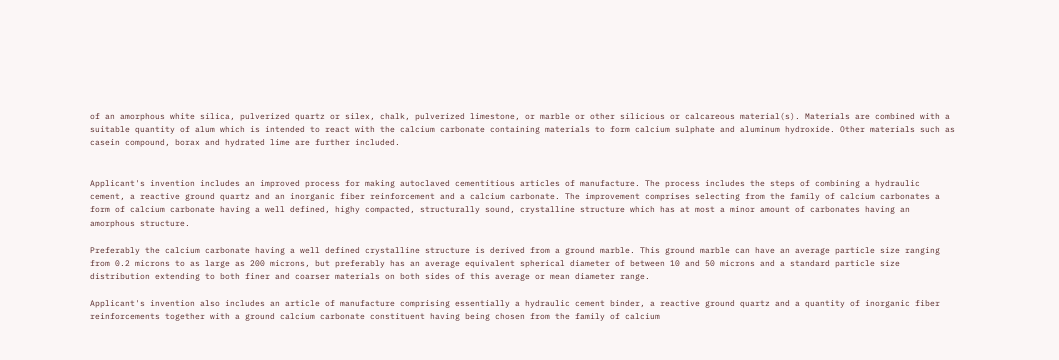of an amorphous white silica, pulverized quartz or silex, chalk, pulverized limestone, or marble or other silicious or calcareous material(s). Materials are combined with a suitable quantity of alum which is intended to react with the calcium carbonate containing materials to form calcium sulphate and aluminum hydroxide. Other materials such as casein compound, borax and hydrated lime are further included.


Applicant's invention includes an improved process for making autoclaved cementitious articles of manufacture. The process includes the steps of combining a hydraulic cement, a reactive ground quartz and an inorganic fiber reinforcement and a calcium carbonate. The improvement comprises selecting from the family of calcium carbonates a form of calcium carbonate having a well defined, highy compacted, structurally sound, crystalline structure which has at most a minor amount of carbonates having an amorphous structure.

Preferably the calcium carbonate having a well defined crystalline structure is derived from a ground marble. This ground marble can have an average particle size ranging from 0.2 microns to as large as 200 microns, but preferably has an average equivalent spherical diameter of between 10 and 50 microns and a standard particle size distribution extending to both finer and coarser materials on both sides of this average or mean diameter range.

Applicant's invention also includes an article of manufacture comprising essentially a hydraulic cement binder, a reactive ground quartz and a quantity of inorganic fiber reinforcements together with a ground calcium carbonate constituent having being chosen from the family of calcium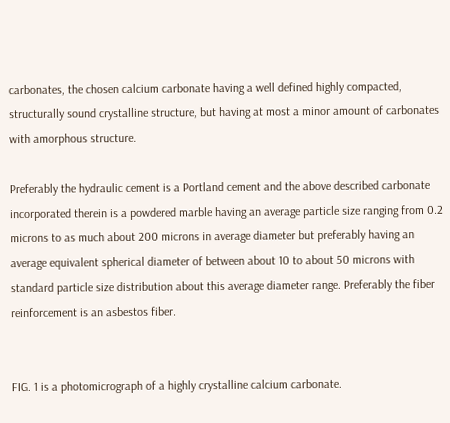carbonates, the chosen calcium carbonate having a well defined highly compacted, structurally sound crystalline structure, but having at most a minor amount of carbonates with amorphous structure.

Preferably the hydraulic cement is a Portland cement and the above described carbonate incorporated therein is a powdered marble having an average particle size ranging from 0.2 microns to as much about 200 microns in average diameter but preferably having an average equivalent spherical diameter of between about 10 to about 50 microns with standard particle size distribution about this average diameter range. Preferably the fiber reinforcement is an asbestos fiber.


FIG. 1 is a photomicrograph of a highly crystalline calcium carbonate.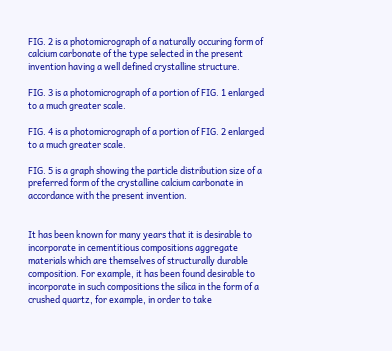FIG. 2 is a photomicrograph of a naturally occuring form of calcium carbonate of the type selected in the present invention having a well defined crystalline structure.

FIG. 3 is a photomicrograph of a portion of FIG. 1 enlarged to a much greater scale.

FIG. 4 is a photomicrograph of a portion of FIG. 2 enlarged to a much greater scale.

FIG. 5 is a graph showing the particle distribution size of a preferred form of the crystalline calcium carbonate in accordance with the present invention.


It has been known for many years that it is desirable to incorporate in cementitious compositions aggregate materials which are themselves of structurally durable composition. For example, it has been found desirable to incorporate in such compositions the silica in the form of a crushed quartz, for example, in order to take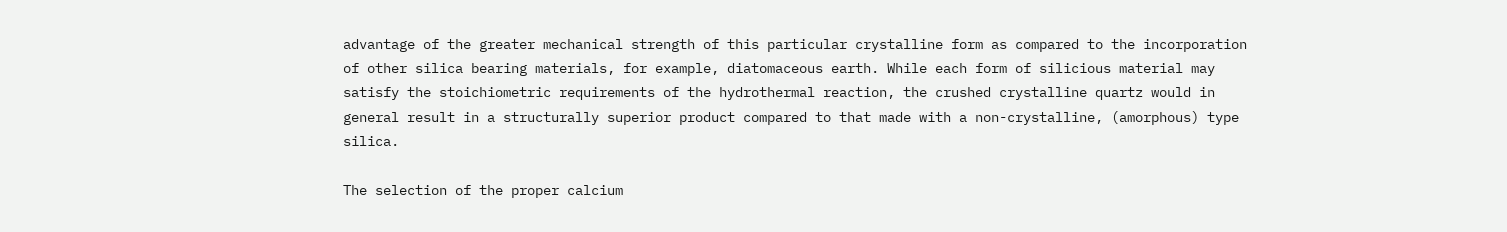advantage of the greater mechanical strength of this particular crystalline form as compared to the incorporation of other silica bearing materials, for example, diatomaceous earth. While each form of silicious material may satisfy the stoichiometric requirements of the hydrothermal reaction, the crushed crystalline quartz would in general result in a structurally superior product compared to that made with a non-crystalline, (amorphous) type silica.

The selection of the proper calcium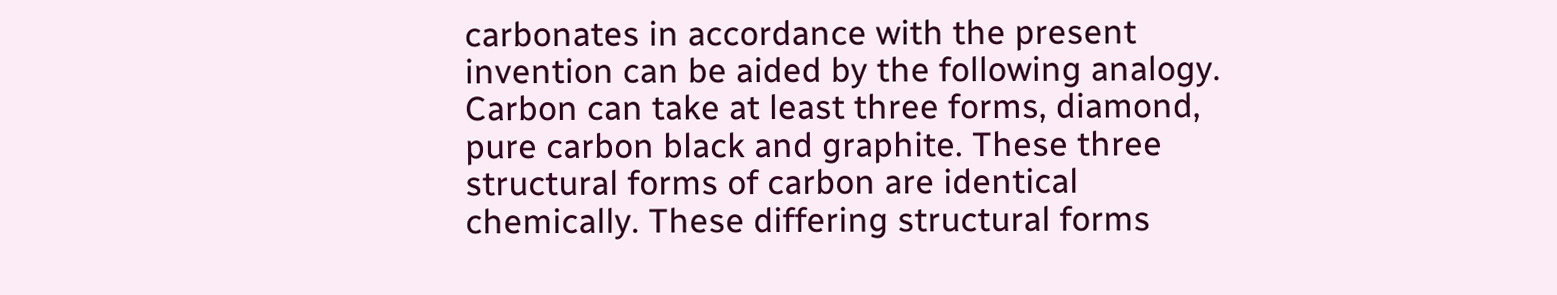carbonates in accordance with the present invention can be aided by the following analogy. Carbon can take at least three forms, diamond, pure carbon black and graphite. These three structural forms of carbon are identical chemically. These differing structural forms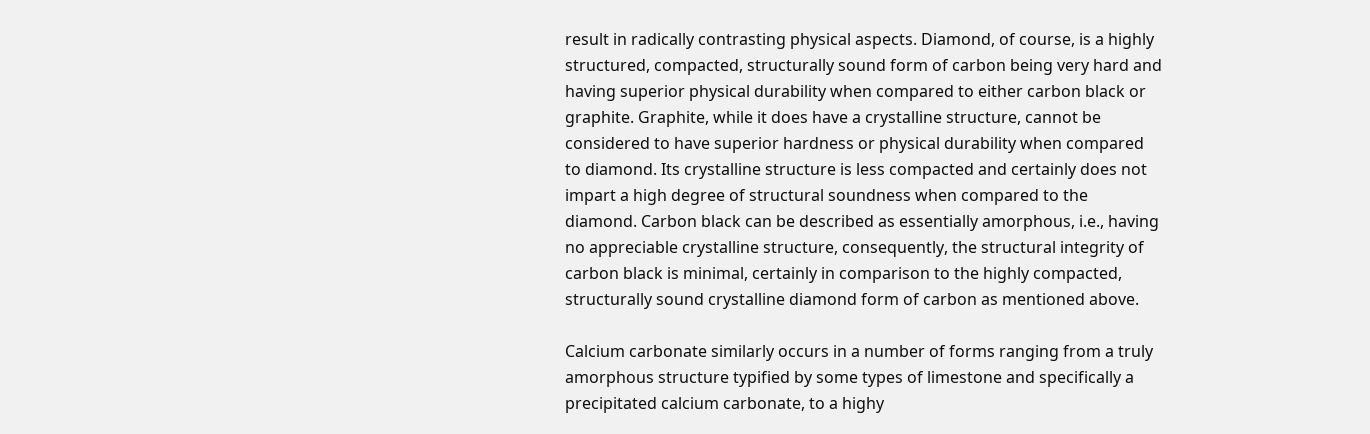result in radically contrasting physical aspects. Diamond, of course, is a highly structured, compacted, structurally sound form of carbon being very hard and having superior physical durability when compared to either carbon black or graphite. Graphite, while it does have a crystalline structure, cannot be considered to have superior hardness or physical durability when compared to diamond. Its crystalline structure is less compacted and certainly does not impart a high degree of structural soundness when compared to the diamond. Carbon black can be described as essentially amorphous, i.e., having no appreciable crystalline structure, consequently, the structural integrity of carbon black is minimal, certainly in comparison to the highly compacted, structurally sound crystalline diamond form of carbon as mentioned above.

Calcium carbonate similarly occurs in a number of forms ranging from a truly amorphous structure typified by some types of limestone and specifically a precipitated calcium carbonate, to a highy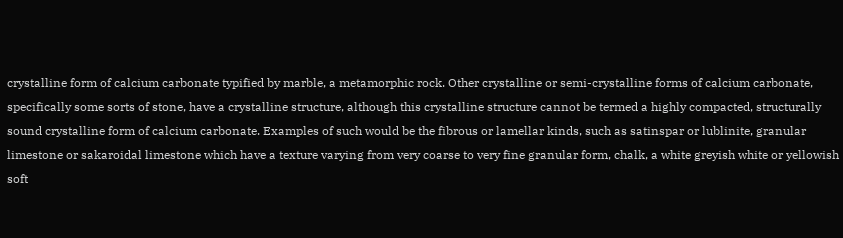crystalline form of calcium carbonate typified by marble, a metamorphic rock. Other crystalline or semi-crystalline forms of calcium carbonate, specifically some sorts of stone, have a crystalline structure, although this crystalline structure cannot be termed a highly compacted, structurally sound crystalline form of calcium carbonate. Examples of such would be the fibrous or lamellar kinds, such as satinspar or lublinite, granular limestone or sakaroidal limestone which have a texture varying from very coarse to very fine granular form, chalk, a white greyish white or yellowish soft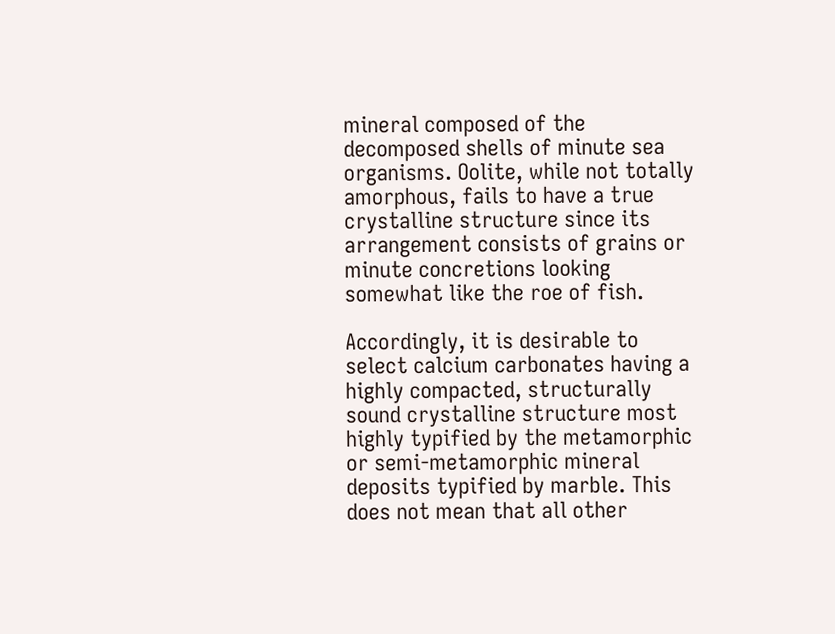mineral composed of the decomposed shells of minute sea organisms. Oolite, while not totally amorphous, fails to have a true crystalline structure since its arrangement consists of grains or minute concretions looking somewhat like the roe of fish.

Accordingly, it is desirable to select calcium carbonates having a highly compacted, structurally sound crystalline structure most highly typified by the metamorphic or semi-metamorphic mineral deposits typified by marble. This does not mean that all other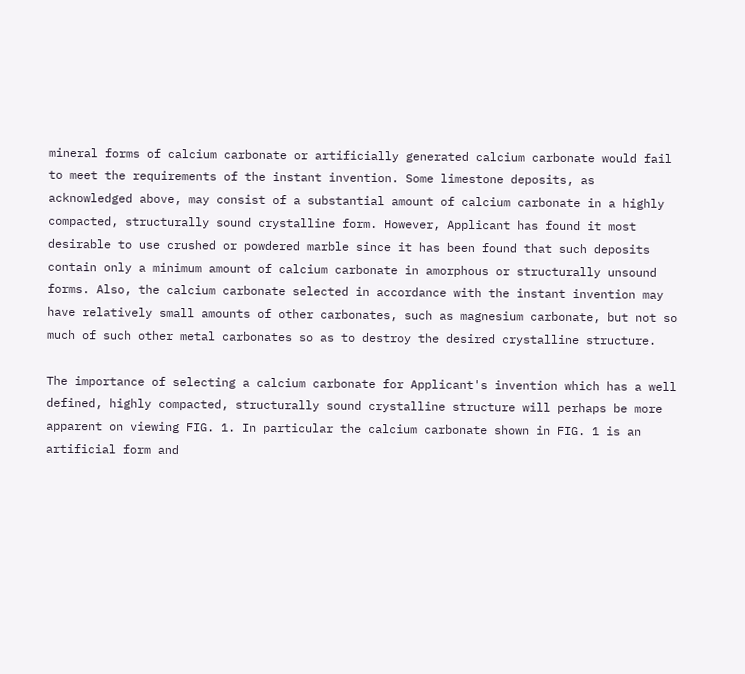mineral forms of calcium carbonate or artificially generated calcium carbonate would fail to meet the requirements of the instant invention. Some limestone deposits, as acknowledged above, may consist of a substantial amount of calcium carbonate in a highly compacted, structurally sound crystalline form. However, Applicant has found it most desirable to use crushed or powdered marble since it has been found that such deposits contain only a minimum amount of calcium carbonate in amorphous or structurally unsound forms. Also, the calcium carbonate selected in accordance with the instant invention may have relatively small amounts of other carbonates, such as magnesium carbonate, but not so much of such other metal carbonates so as to destroy the desired crystalline structure.

The importance of selecting a calcium carbonate for Applicant's invention which has a well defined, highly compacted, structurally sound crystalline structure will perhaps be more apparent on viewing FIG. 1. In particular the calcium carbonate shown in FIG. 1 is an artificial form and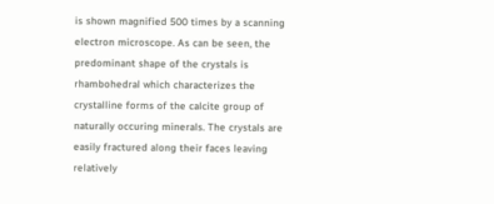is shown magnified 500 times by a scanning electron microscope. As can be seen, the predominant shape of the crystals is rhambohedral which characterizes the crystalline forms of the calcite group of naturally occuring minerals. The crystals are easily fractured along their faces leaving relatively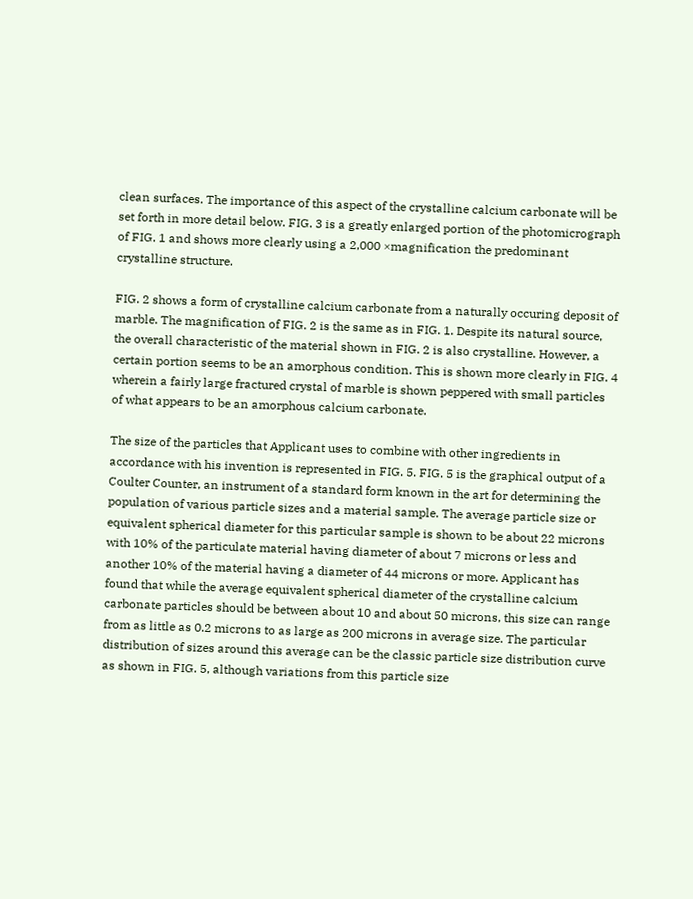clean surfaces. The importance of this aspect of the crystalline calcium carbonate will be set forth in more detail below. FIG. 3 is a greatly enlarged portion of the photomicrograph of FIG. 1 and shows more clearly using a 2,000 ×magnification the predominant crystalline structure.

FIG. 2 shows a form of crystalline calcium carbonate from a naturally occuring deposit of marble. The magnification of FIG. 2 is the same as in FIG. 1. Despite its natural source, the overall characteristic of the material shown in FIG. 2 is also crystalline. However, a certain portion seems to be an amorphous condition. This is shown more clearly in FIG. 4 wherein a fairly large fractured crystal of marble is shown peppered with small particles of what appears to be an amorphous calcium carbonate.

The size of the particles that Applicant uses to combine with other ingredients in accordance with his invention is represented in FIG. 5. FIG. 5 is the graphical output of a Coulter Counter, an instrument of a standard form known in the art for determining the population of various particle sizes and a material sample. The average particle size or equivalent spherical diameter for this particular sample is shown to be about 22 microns with 10% of the particulate material having diameter of about 7 microns or less and another 10% of the material having a diameter of 44 microns or more. Applicant has found that while the average equivalent spherical diameter of the crystalline calcium carbonate particles should be between about 10 and about 50 microns, this size can range from as little as 0.2 microns to as large as 200 microns in average size. The particular distribution of sizes around this average can be the classic particle size distribution curve as shown in FIG. 5, although variations from this particle size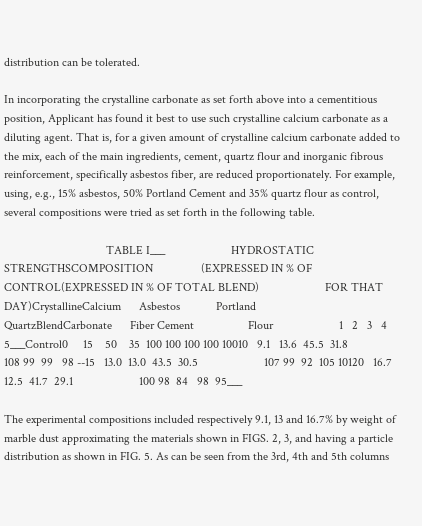distribution can be tolerated.

In incorporating the crystalline carbonate as set forth above into a cementitious position, Applicant has found it best to use such crystalline calcium carbonate as a diluting agent. That is, for a given amount of crystalline calcium carbonate added to the mix, each of the main ingredients, cement, quartz flour and inorganic fibrous reinforcement, specifically asbestos fiber, are reduced proportionately. For example, using, e.g., 15% asbestos, 50% Portland Cement and 35% quartz flour as control, several compositions were tried as set forth in the following table.

                                  TABLE I___                      HYDROSTATIC STRENGTHSCOMPOSITION                (EXPRESSED IN % OF CONTROL(EXPRESSED IN % OF TOTAL BLEND)                      FOR THAT DAY)CrystallineCalcium      Asbestos            Portland                  QuartzBlendCarbonate      Fiber Cement                  Flour                      1   2   3   4   5___Control0     15    50    35  100 100 100 100 10010   9.1   13.6  45.5  31.8                      108 99  99   98 --15   13.0  13.0  43.5  30.5                      107 99  92  105 10120   16.7  12.5  41.7  29.1                      100 98  84   98  95___

The experimental compositions included respectively 9.1, 13 and 16.7% by weight of marble dust approximating the materials shown in FIGS. 2, 3, and having a particle distribution as shown in FIG. 5. As can be seen from the 3rd, 4th and 5th columns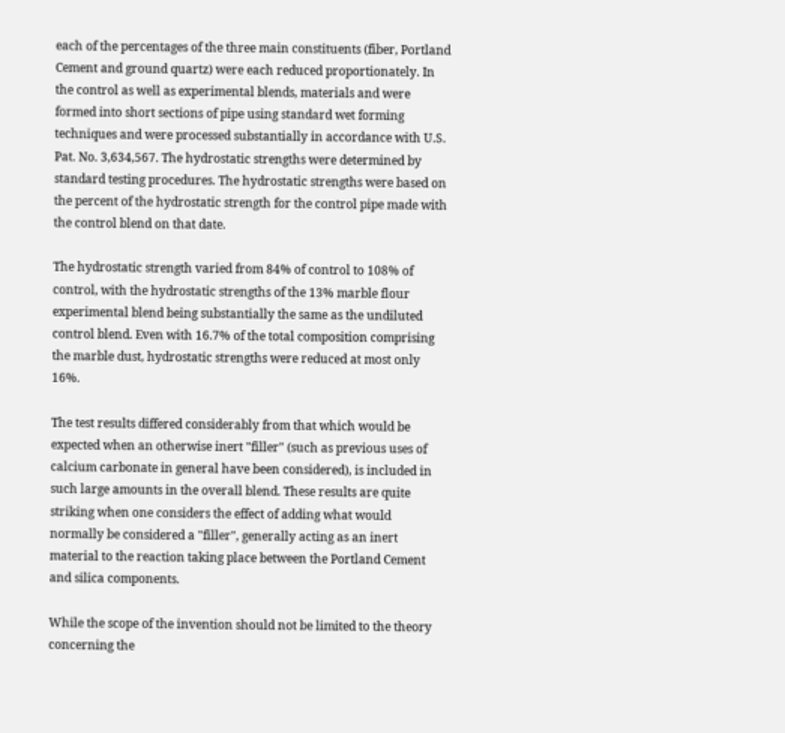each of the percentages of the three main constituents (fiber, Portland Cement and ground quartz) were each reduced proportionately. In the control as well as experimental blends, materials and were formed into short sections of pipe using standard wet forming techniques and were processed substantially in accordance with U.S. Pat. No. 3,634,567. The hydrostatic strengths were determined by standard testing procedures. The hydrostatic strengths were based on the percent of the hydrostatic strength for the control pipe made with the control blend on that date.

The hydrostatic strength varied from 84% of control to 108% of control, with the hydrostatic strengths of the 13% marble flour experimental blend being substantially the same as the undiluted control blend. Even with 16.7% of the total composition comprising the marble dust, hydrostatic strengths were reduced at most only 16%.

The test results differed considerably from that which would be expected when an otherwise inert "filler" (such as previous uses of calcium carbonate in general have been considered), is included in such large amounts in the overall blend. These results are quite striking when one considers the effect of adding what would normally be considered a "filler", generally acting as an inert material to the reaction taking place between the Portland Cement and silica components.

While the scope of the invention should not be limited to the theory concerning the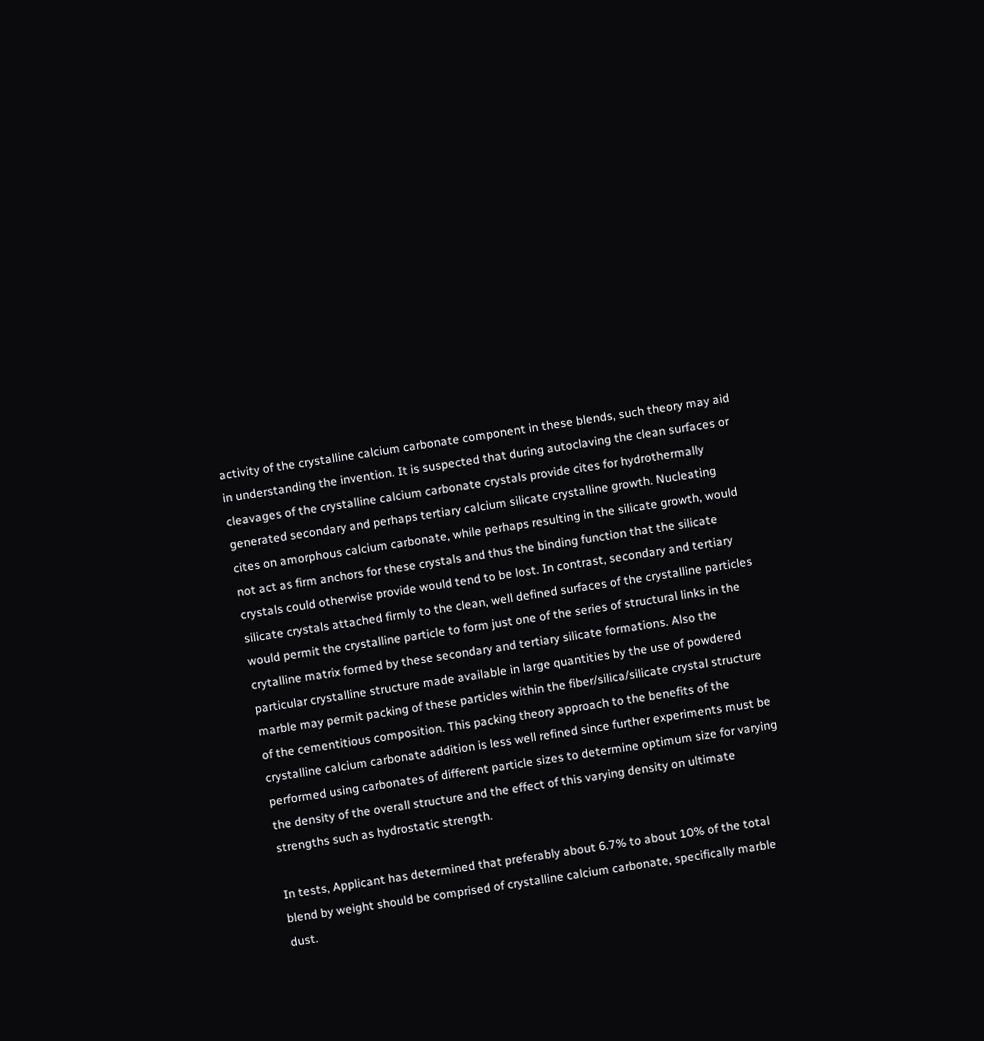activity of the crystalline calcium carbonate component in these blends, such theory may aid in understanding the invention. It is suspected that during autoclaving the clean surfaces or cleavages of the crystalline calcium carbonate crystals provide cites for hydrothermally generated secondary and perhaps tertiary calcium silicate crystalline growth. Nucleating cites on amorphous calcium carbonate, while perhaps resulting in the silicate growth, would not act as firm anchors for these crystals and thus the binding function that the silicate crystals could otherwise provide would tend to be lost. In contrast, secondary and tertiary silicate crystals attached firmly to the clean, well defined surfaces of the crystalline particles would permit the crystalline particle to form just one of the series of structural links in the crytalline matrix formed by these secondary and tertiary silicate formations. Also the particular crystalline structure made available in large quantities by the use of powdered marble may permit packing of these particles within the fiber/silica/silicate crystal structure of the cementitious composition. This packing theory approach to the benefits of the crystalline calcium carbonate addition is less well refined since further experiments must be performed using carbonates of different particle sizes to determine optimum size for varying the density of the overall structure and the effect of this varying density on ultimate strengths such as hydrostatic strength.

In tests, Applicant has determined that preferably about 6.7% to about 10% of the total blend by weight should be comprised of crystalline calcium carbonate, specifically marble dust.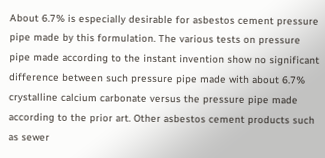About 6.7% is especially desirable for asbestos cement pressure pipe made by this formulation. The various tests on pressure pipe made according to the instant invention show no significant difference between such pressure pipe made with about 6.7% crystalline calcium carbonate versus the pressure pipe made according to the prior art. Other asbestos cement products such as sewer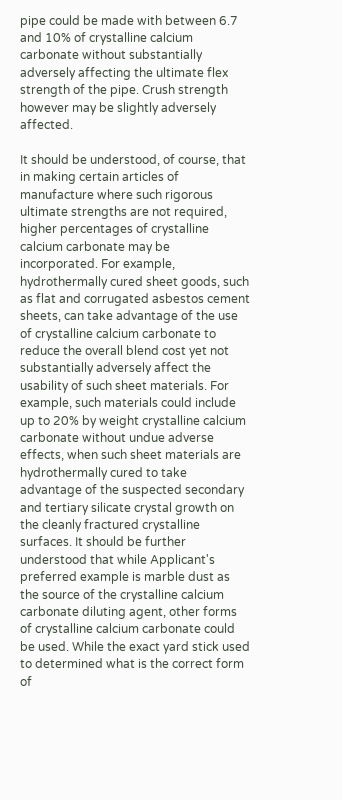pipe could be made with between 6.7 and 10% of crystalline calcium carbonate without substantially adversely affecting the ultimate flex strength of the pipe. Crush strength however may be slightly adversely affected.

It should be understood, of course, that in making certain articles of manufacture where such rigorous ultimate strengths are not required, higher percentages of crystalline calcium carbonate may be incorporated. For example, hydrothermally cured sheet goods, such as flat and corrugated asbestos cement sheets, can take advantage of the use of crystalline calcium carbonate to reduce the overall blend cost yet not substantially adversely affect the usability of such sheet materials. For example, such materials could include up to 20% by weight crystalline calcium carbonate without undue adverse effects, when such sheet materials are hydrothermally cured to take advantage of the suspected secondary and tertiary silicate crystal growth on the cleanly fractured crystalline surfaces. It should be further understood that while Applicant's preferred example is marble dust as the source of the crystalline calcium carbonate diluting agent, other forms of crystalline calcium carbonate could be used. While the exact yard stick used to determined what is the correct form of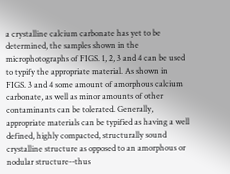a crystalline calcium carbonate has yet to be determined, the samples shown in the microphotographs of FIGS. 1, 2, 3 and 4 can be used to typify the appropriate material. As shown in FIGS. 3 and 4 some amount of amorphous calcium carbonate, as well as minor amounts of other contaminants can be tolerated. Generally, appropriate materials can be typified as having a well defined, highly compacted, structurally sound crystalline structure as opposed to an amorphous or nodular structure--thus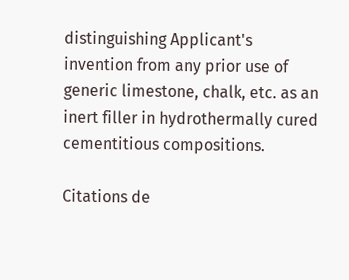distinguishing Applicant's invention from any prior use of generic limestone, chalk, etc. as an inert filler in hydrothermally cured cementitious compositions.

Citations de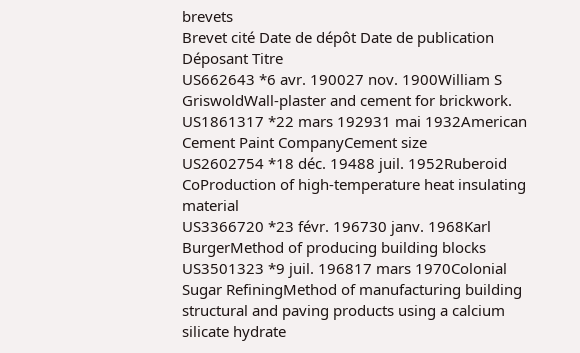brevets
Brevet cité Date de dépôt Date de publication Déposant Titre
US662643 *6 avr. 190027 nov. 1900William S GriswoldWall-plaster and cement for brickwork.
US1861317 *22 mars 192931 mai 1932American Cement Paint CompanyCement size
US2602754 *18 déc. 19488 juil. 1952Ruberoid CoProduction of high-temperature heat insulating material
US3366720 *23 févr. 196730 janv. 1968Karl BurgerMethod of producing building blocks
US3501323 *9 juil. 196817 mars 1970Colonial Sugar RefiningMethod of manufacturing building structural and paving products using a calcium silicate hydrate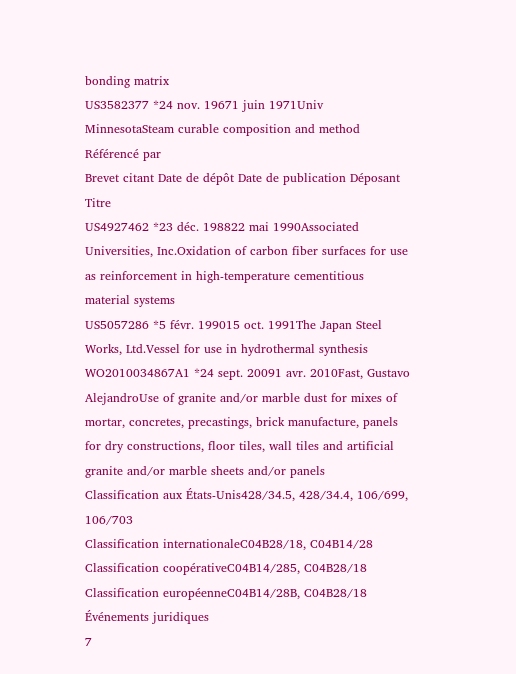bonding matrix
US3582377 *24 nov. 19671 juin 1971Univ MinnesotaSteam curable composition and method
Référencé par
Brevet citant Date de dépôt Date de publication Déposant Titre
US4927462 *23 déc. 198822 mai 1990Associated Universities, Inc.Oxidation of carbon fiber surfaces for use as reinforcement in high-temperature cementitious material systems
US5057286 *5 févr. 199015 oct. 1991The Japan Steel Works, Ltd.Vessel for use in hydrothermal synthesis
WO2010034867A1 *24 sept. 20091 avr. 2010Fast, Gustavo AlejandroUse of granite and/or marble dust for mixes of mortar, concretes, precastings, brick manufacture, panels for dry constructions, floor tiles, wall tiles and artificial granite and/or marble sheets and/or panels
Classification aux États-Unis428/34.5, 428/34.4, 106/699, 106/703
Classification internationaleC04B28/18, C04B14/28
Classification coopérativeC04B14/285, C04B28/18
Classification européenneC04B14/28B, C04B28/18
Événements juridiques
7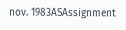nov. 1983ASAssignment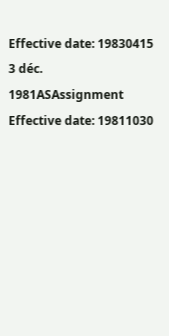Effective date: 19830415
3 déc. 1981ASAssignment
Effective date: 19811030